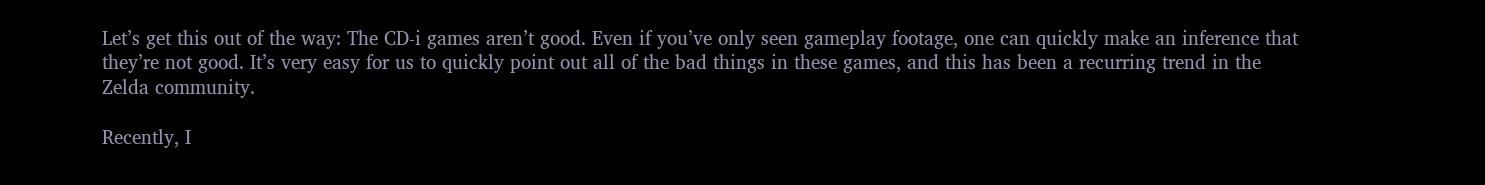Let’s get this out of the way: The CD-i games aren’t good. Even if you’ve only seen gameplay footage, one can quickly make an inference that they’re not good. It’s very easy for us to quickly point out all of the bad things in these games, and this has been a recurring trend in the Zelda community.

Recently, I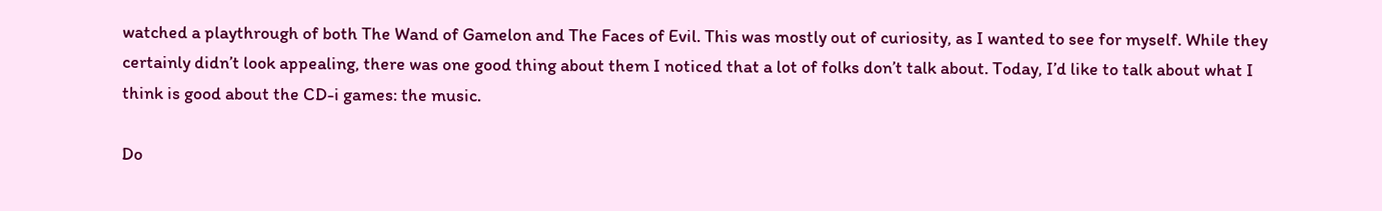watched a playthrough of both The Wand of Gamelon and The Faces of Evil. This was mostly out of curiosity, as I wanted to see for myself. While they certainly didn’t look appealing, there was one good thing about them I noticed that a lot of folks don’t talk about. Today, I’d like to talk about what I think is good about the CD-i games: the music.

Do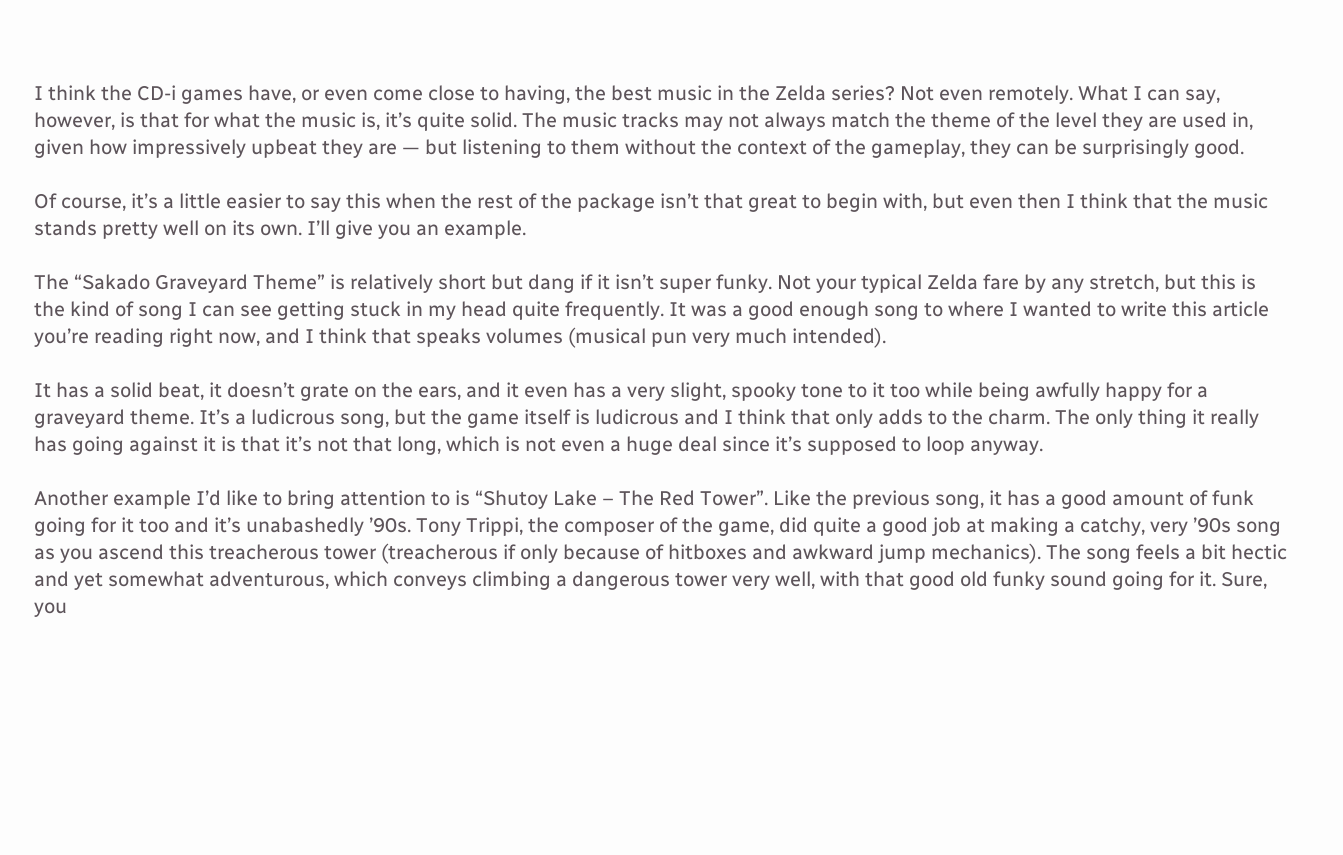I think the CD-i games have, or even come close to having, the best music in the Zelda series? Not even remotely. What I can say, however, is that for what the music is, it’s quite solid. The music tracks may not always match the theme of the level they are used in, given how impressively upbeat they are — but listening to them without the context of the gameplay, they can be surprisingly good.

Of course, it’s a little easier to say this when the rest of the package isn’t that great to begin with, but even then I think that the music stands pretty well on its own. I’ll give you an example.

The “Sakado Graveyard Theme” is relatively short but dang if it isn’t super funky. Not your typical Zelda fare by any stretch, but this is the kind of song I can see getting stuck in my head quite frequently. It was a good enough song to where I wanted to write this article you’re reading right now, and I think that speaks volumes (musical pun very much intended).

It has a solid beat, it doesn’t grate on the ears, and it even has a very slight, spooky tone to it too while being awfully happy for a graveyard theme. It’s a ludicrous song, but the game itself is ludicrous and I think that only adds to the charm. The only thing it really has going against it is that it’s not that long, which is not even a huge deal since it’s supposed to loop anyway.

Another example I’d like to bring attention to is “Shutoy Lake – The Red Tower”. Like the previous song, it has a good amount of funk going for it too and it’s unabashedly ’90s. Tony Trippi, the composer of the game, did quite a good job at making a catchy, very ’90s song as you ascend this treacherous tower (treacherous if only because of hitboxes and awkward jump mechanics). The song feels a bit hectic and yet somewhat adventurous, which conveys climbing a dangerous tower very well, with that good old funky sound going for it. Sure, you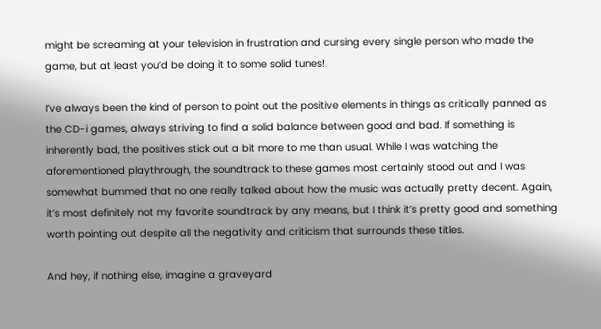might be screaming at your television in frustration and cursing every single person who made the game, but at least you’d be doing it to some solid tunes!

I’ve always been the kind of person to point out the positive elements in things as critically panned as the CD-i games, always striving to find a solid balance between good and bad. If something is inherently bad, the positives stick out a bit more to me than usual. While I was watching the aforementioned playthrough, the soundtrack to these games most certainly stood out and I was somewhat bummed that no one really talked about how the music was actually pretty decent. Again, it’s most definitely not my favorite soundtrack by any means, but I think it’s pretty good and something worth pointing out despite all the negativity and criticism that surrounds these titles.

And hey, if nothing else, imagine a graveyard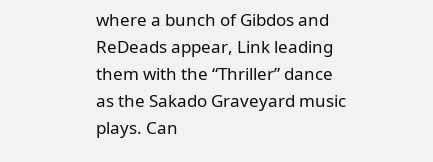where a bunch of Gibdos and ReDeads appear, Link leading them with the “Thriller” dance as the Sakado Graveyard music plays. Can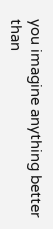you imagine anything better than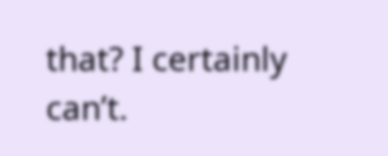that? I certainly can’t.